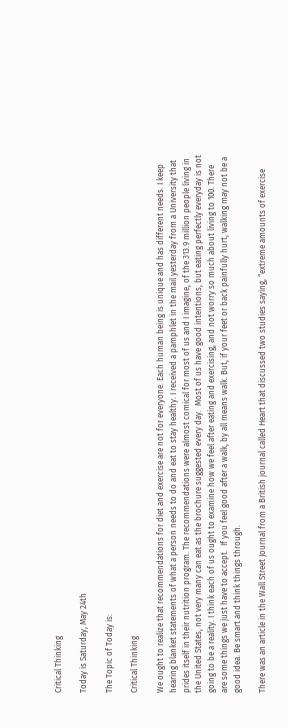Critical Thinking

Today is Saturday, May 24th

The Topic of Today is:

Critical Thinking

We ought to realize that recommendations for diet and exercise are not for everyone. Each human being is unique and has different needs. I keep hearing blanket statements of what a person needs to do and eat to stay healthy. I received a pamphlet in the mail yesterday from a University that prides itself in their nutrition program. The recommendations were almost comical for most of us and I imagine, of the 313.9 million people living in the United States, not very many can eat as the brochure suggested every day.  Most of us have good intentions, but eating perfectly everyday is not going to be a reality. I think each of us ought to examine how we feel after eating and exercising, and not worry so much about living to 100. There are some things we just have to accept.  If you feel good after a walk, by all means walk. But, if your feet or back painfully hurt, walking may not be a good idea. Be smart and think things through.

There was an article in the Wall Street Journal from a British journal called Heart that discussed two studies saying, “extreme amounts of exercise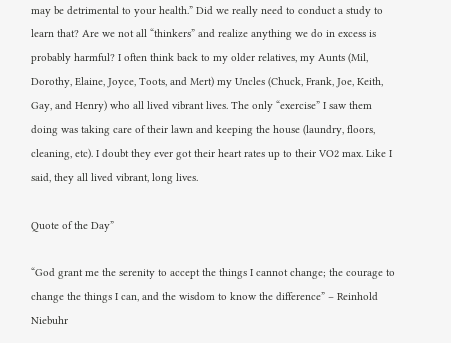may be detrimental to your health.” Did we really need to conduct a study to learn that? Are we not all “thinkers” and realize anything we do in excess is probably harmful? I often think back to my older relatives, my Aunts (Mil, Dorothy, Elaine, Joyce, Toots, and Mert) my Uncles (Chuck, Frank, Joe, Keith, Gay, and Henry) who all lived vibrant lives. The only “exercise” I saw them doing was taking care of their lawn and keeping the house (laundry, floors, cleaning, etc). I doubt they ever got their heart rates up to their VO2 max. Like I said, they all lived vibrant, long lives.

Quote of the Day”

“God grant me the serenity to accept the things I cannot change; the courage to change the things I can, and the wisdom to know the difference” – Reinhold Niebuhr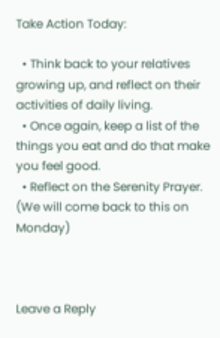Take Action Today:

  • Think back to your relatives growing up, and reflect on their activities of daily living.
  • Once again, keep a list of the things you eat and do that make you feel good.
  • Reflect on the Serenity Prayer. (We will come back to this on Monday)



Leave a Reply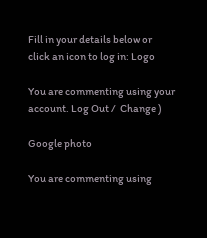Fill in your details below or click an icon to log in: Logo

You are commenting using your account. Log Out /  Change )

Google photo

You are commenting using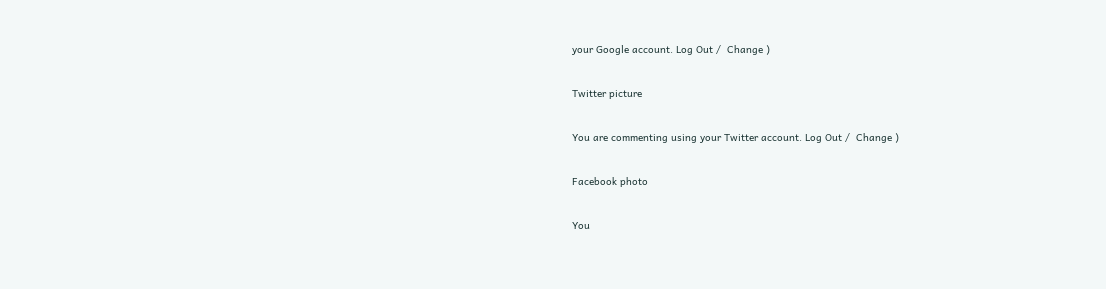your Google account. Log Out /  Change )

Twitter picture

You are commenting using your Twitter account. Log Out /  Change )

Facebook photo

You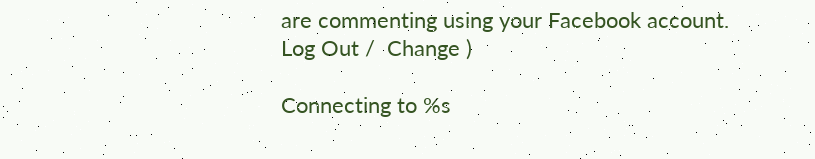are commenting using your Facebook account. Log Out /  Change )

Connecting to %s